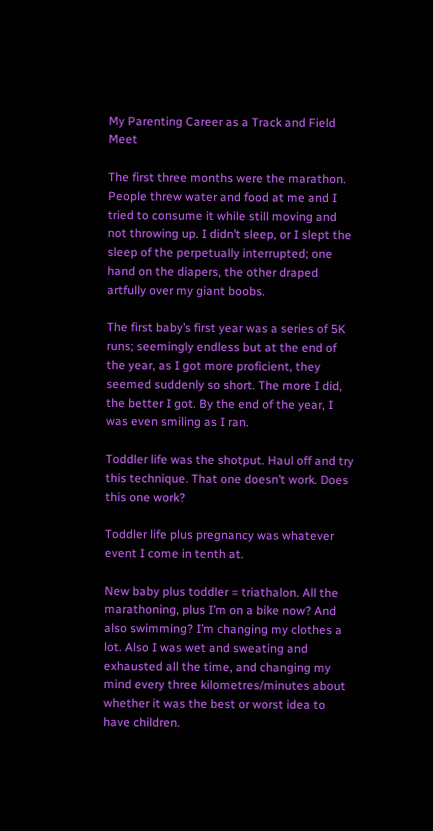My Parenting Career as a Track and Field Meet

The first three months were the marathon. People threw water and food at me and I tried to consume it while still moving and not throwing up. I didn’t sleep, or I slept the sleep of the perpetually interrupted; one hand on the diapers, the other draped artfully over my giant boobs.

The first baby’s first year was a series of 5K runs; seemingly endless but at the end of the year, as I got more proficient, they seemed suddenly so short. The more I did, the better I got. By the end of the year, I was even smiling as I ran.

Toddler life was the shotput. Haul off and try this technique. That one doesn’t work. Does this one work?

Toddler life plus pregnancy was whatever event I come in tenth at.

New baby plus toddler = triathalon. All the marathoning, plus I’m on a bike now? And also swimming? I’m changing my clothes a lot. Also I was wet and sweating and exhausted all the time, and changing my mind every three kilometres/minutes about whether it was the best or worst idea to have children.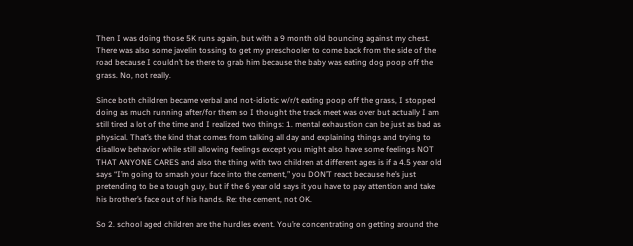Then I was doing those 5K runs again, but with a 9 month old bouncing against my chest. There was also some javelin tossing to get my preschooler to come back from the side of the road because I couldn’t be there to grab him because the baby was eating dog poop off the grass. No, not really.

Since both children became verbal and not-idiotic w/r/t eating poop off the grass, I stopped doing as much running after/for them so I thought the track meet was over but actually I am still tired a lot of the time and I realized two things: 1. mental exhaustion can be just as bad as physical. That’s the kind that comes from talking all day and explaining things and trying to disallow behavior while still allowing feelings except you might also have some feelings NOT THAT ANYONE CARES and also the thing with two children at different ages is if a 4.5 year old says “I’m going to smash your face into the cement,” you DON’T react because he’s just pretending to be a tough guy, but if the 6 year old says it you have to pay attention and take his brother’s face out of his hands. Re: the cement, not OK.

So 2. school aged children are the hurdles event. You’re concentrating on getting around the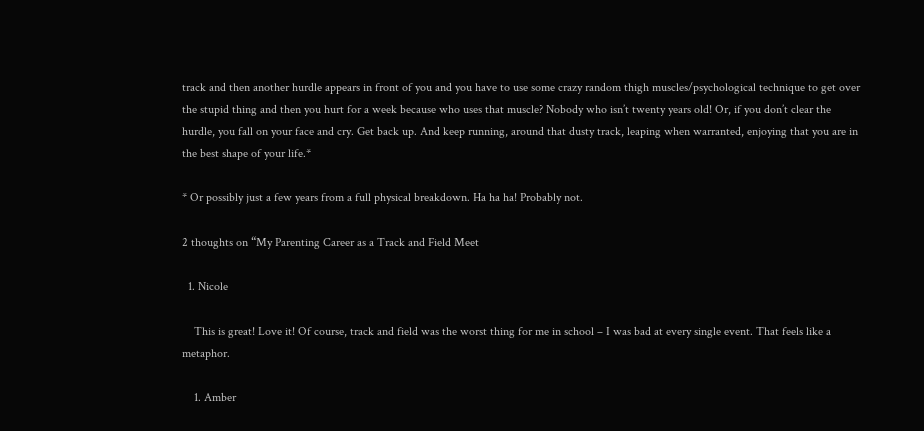track and then another hurdle appears in front of you and you have to use some crazy random thigh muscles/psychological technique to get over the stupid thing and then you hurt for a week because who uses that muscle? Nobody who isn’t twenty years old! Or, if you don’t clear the hurdle, you fall on your face and cry. Get back up. And keep running, around that dusty track, leaping when warranted, enjoying that you are in the best shape of your life.*

* Or possibly just a few years from a full physical breakdown. Ha ha ha! Probably not.

2 thoughts on “My Parenting Career as a Track and Field Meet

  1. Nicole

    This is great! Love it! Of course, track and field was the worst thing for me in school – I was bad at every single event. That feels like a metaphor.

    1. Amber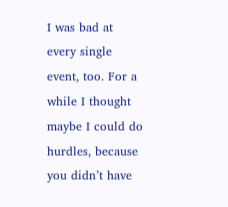I was bad at every single event, too. For a while I thought maybe I could do hurdles, because you didn’t have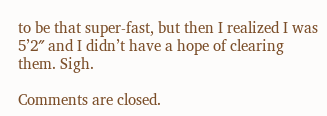to be that super-fast, but then I realized I was 5’2″ and I didn’t have a hope of clearing them. Sigh.

Comments are closed.